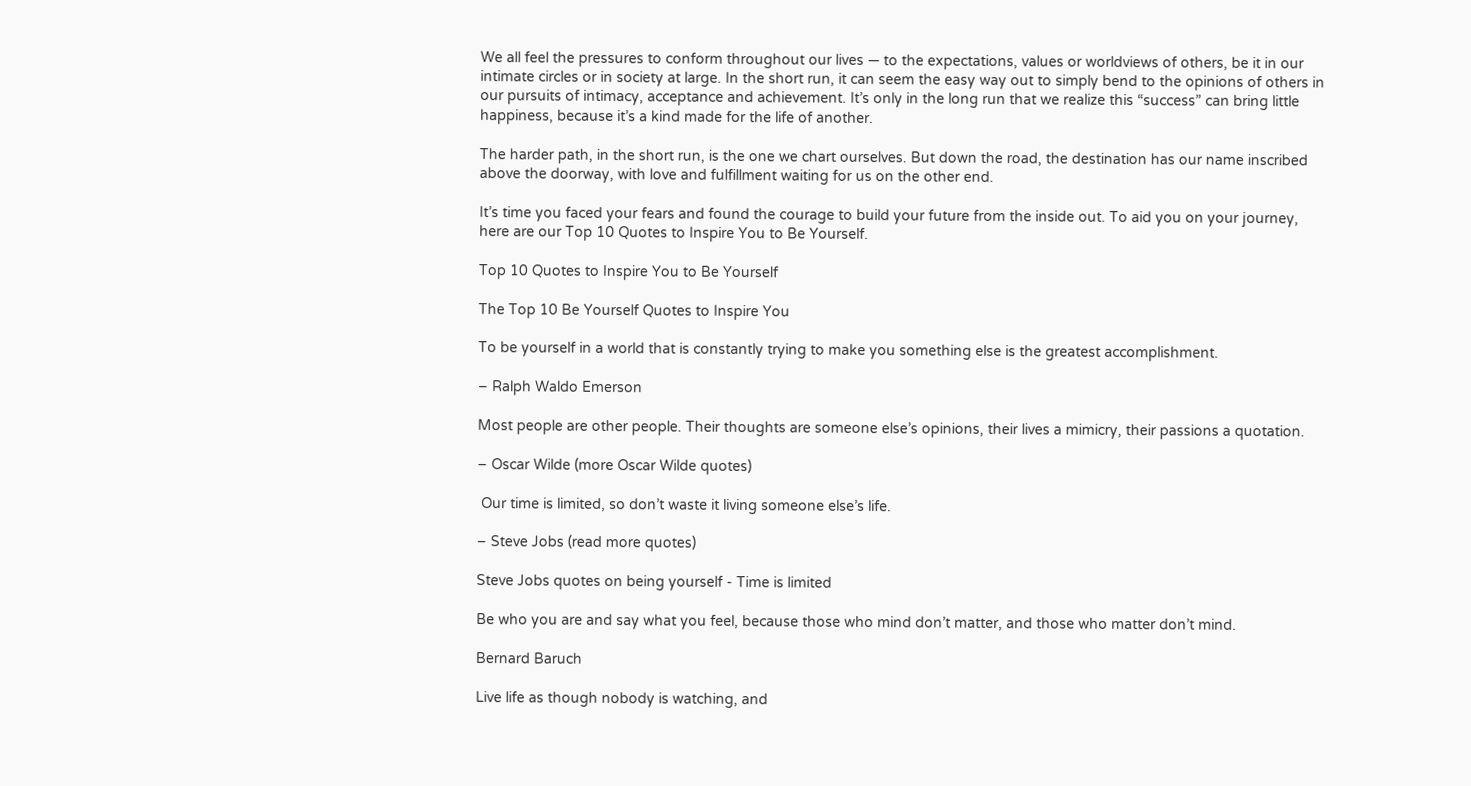We all feel the pressures to conform throughout our lives — to the expectations, values or worldviews of others, be it in our intimate circles or in society at large. In the short run, it can seem the easy way out to simply bend to the opinions of others in our pursuits of intimacy, acceptance and achievement. It’s only in the long run that we realize this “success” can bring little happiness, because it’s a kind made for the life of another.

The harder path, in the short run, is the one we chart ourselves. But down the road, the destination has our name inscribed above the doorway, with love and fulfillment waiting for us on the other end.

It’s time you faced your fears and found the courage to build your future from the inside out. To aid you on your journey, here are our Top 10 Quotes to Inspire You to Be Yourself.

Top 10 Quotes to Inspire You to Be Yourself

The Top 10 Be Yourself Quotes to Inspire You

To be yourself in a world that is constantly trying to make you something else is the greatest accomplishment.

– Ralph Waldo Emerson

Most people are other people. Their thoughts are someone else’s opinions, their lives a mimicry, their passions a quotation.

– Oscar Wilde (more Oscar Wilde quotes)

 Our time is limited, so don’t waste it living someone else’s life.

– Steve Jobs (read more quotes)

Steve Jobs quotes on being yourself - Time is limited

Be who you are and say what you feel, because those who mind don’t matter, and those who matter don’t mind.

Bernard Baruch

Live life as though nobody is watching, and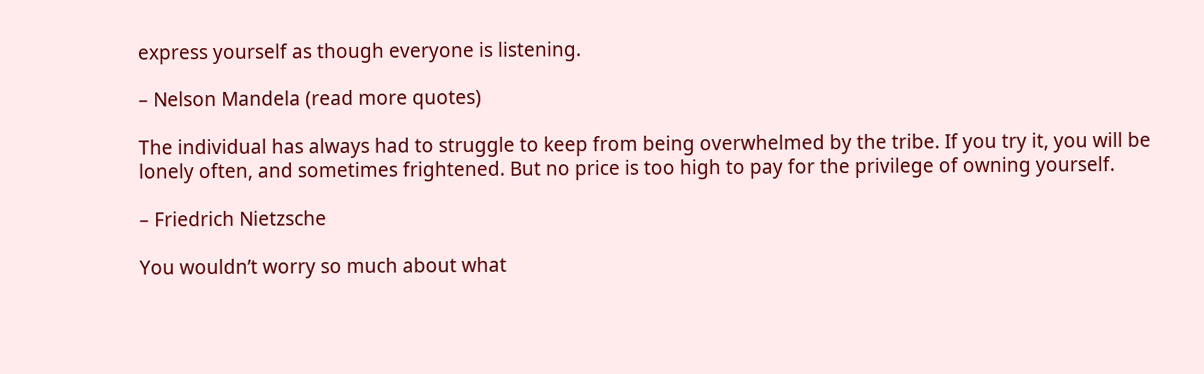express yourself as though everyone is listening.

– Nelson Mandela (read more quotes)

The individual has always had to struggle to keep from being overwhelmed by the tribe. If you try it, you will be lonely often, and sometimes frightened. But no price is too high to pay for the privilege of owning yourself.

– Friedrich Nietzsche

You wouldn’t worry so much about what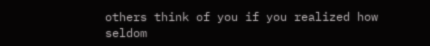others think of you if you realized how seldom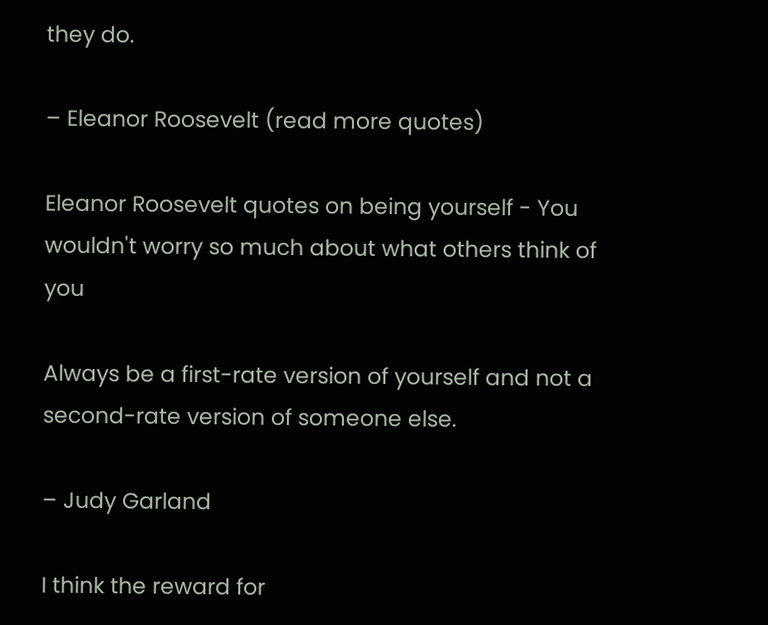they do.

– Eleanor Roosevelt (read more quotes)

Eleanor Roosevelt quotes on being yourself - You wouldn't worry so much about what others think of you

Always be a first-rate version of yourself and not a second-rate version of someone else.

– Judy Garland

I think the reward for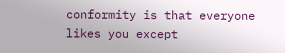conformity is that everyone likes you except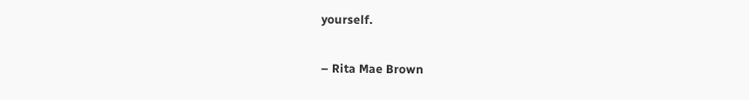yourself.

– Rita Mae Brown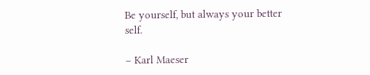Be yourself, but always your better self.

– Karl Maeser